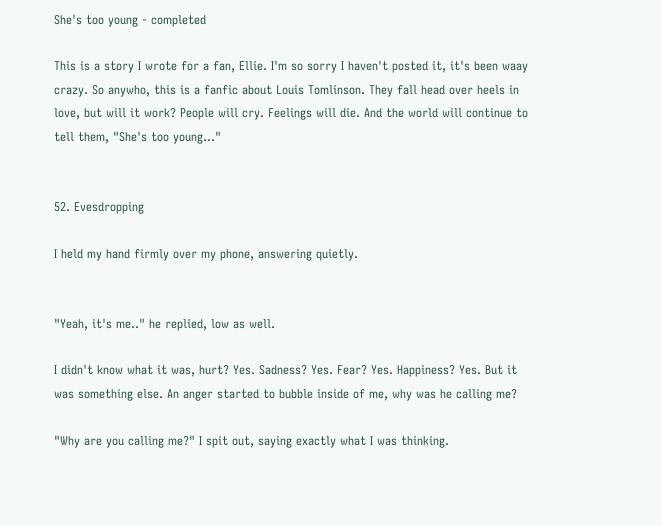She's too young - completed

This is a story I wrote for a fan, Ellie. I'm so sorry I haven't posted it, it's been waay crazy. So anywho, this is a fanfic about Louis Tomlinson. They fall head over heels in love, but will it work? People will cry. Feelings will die. And the world will continue to tell them, "She's too young..."


52. Evesdropping

I held my hand firmly over my phone, answering quietly.


"Yeah, it's me.." he replied, low as well.

I didn't know what it was, hurt? Yes. Sadness? Yes. Fear? Yes. Happiness? Yes. But it was something else. An anger started to bubble inside of me, why was he calling me?

"Why are you calling me?" I spit out, saying exactly what I was thinking.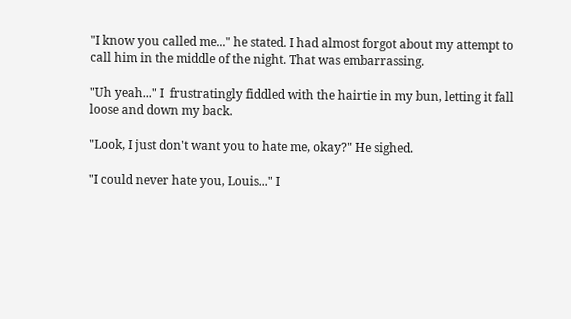"I know you called me..." he stated. I had almost forgot about my attempt to call him in the middle of the night. That was embarrassing.

"Uh yeah..." I  frustratingly fiddled with the hairtie in my bun, letting it fall loose and down my back.

"Look, I just don't want you to hate me, okay?" He sighed.

"I could never hate you, Louis..." I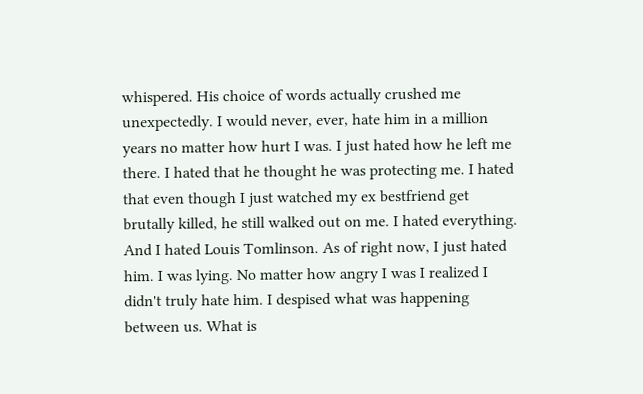whispered. His choice of words actually crushed me unexpectedly. I would never, ever, hate him in a million years no matter how hurt I was. I just hated how he left me there. I hated that he thought he was protecting me. I hated that even though I just watched my ex bestfriend get brutally killed, he still walked out on me. I hated everything. And I hated Louis Tomlinson. As of right now, I just hated him. I was lying. No matter how angry I was I realized I didn't truly hate him. I despised what was happening between us. What is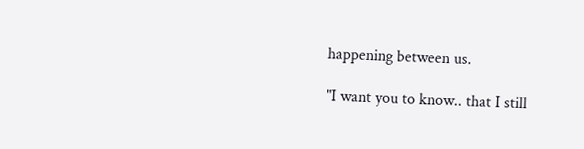happening between us.

"I want you to know.. that I still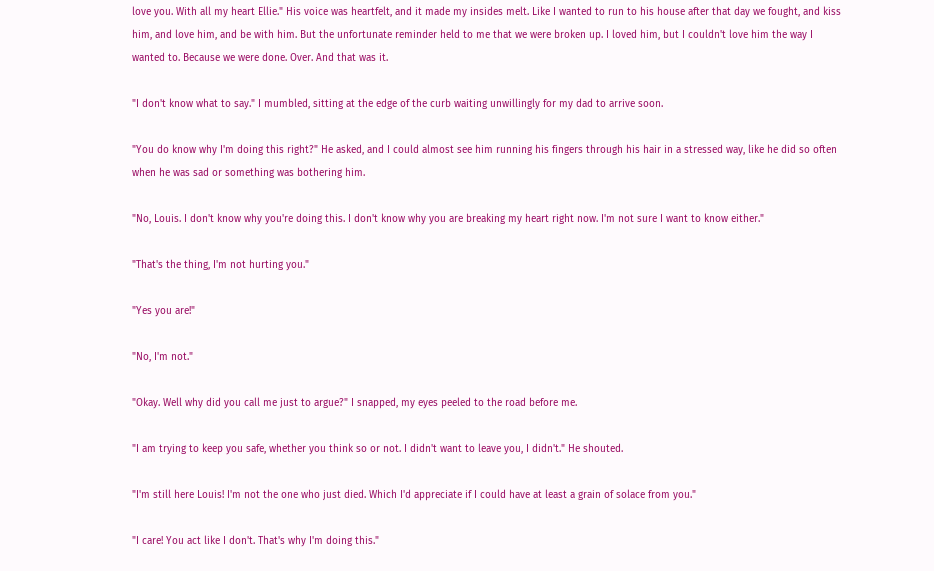love you. With all my heart Ellie." His voice was heartfelt, and it made my insides melt. Like I wanted to run to his house after that day we fought, and kiss him, and love him, and be with him. But the unfortunate reminder held to me that we were broken up. I loved him, but I couldn't love him the way I wanted to. Because we were done. Over. And that was it.

"I don't know what to say." I mumbled, sitting at the edge of the curb waiting unwillingly for my dad to arrive soon.

"You do know why I'm doing this right?" He asked, and I could almost see him running his fingers through his hair in a stressed way, like he did so often when he was sad or something was bothering him.

"No, Louis. I don't know why you're doing this. I don't know why you are breaking my heart right now. I'm not sure I want to know either."

"That's the thing, I'm not hurting you."

"Yes you are!"

"No, I'm not."

"Okay. Well why did you call me just to argue?" I snapped, my eyes peeled to the road before me.

"I am trying to keep you safe, whether you think so or not. I didn't want to leave you, I didn't." He shouted.

"I'm still here Louis! I'm not the one who just died. Which I'd appreciate if I could have at least a grain of solace from you."

"I care! You act like I don't. That's why I'm doing this."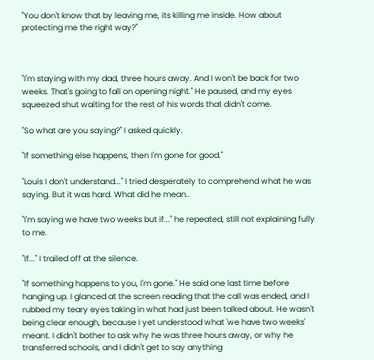"You don't know that by leaving me, its killing me inside. How about protecting me the right way?"



"I'm staying with my dad, three hours away. And I won't be back for two weeks. That's going to fall on opening night." He paused, and my eyes squeezed shut waiting for the rest of his words that didn't come.

"So what are you saying?" I asked quickly.

"If something else happens, then I'm gone for good."

"Louis I don't understand..." I tried desperately to comprehend what he was saying. But it was hard. What did he mean..

"I'm saying we have two weeks but if..." he repeated, still not explaining fully to me.

"If..." I trailed off at the silence.

"If something happens to you, I'm gone." He said one last time before hanging up. I glanced at the screen reading that the call was ended, and I rubbed my teary eyes taking in what had just been talked about. He wasn't being clear enough, because I yet understood what 'we have two weeks' meant. I didn't bother to ask why he was three hours away, or why he transferred schools, and I didn't get to say anything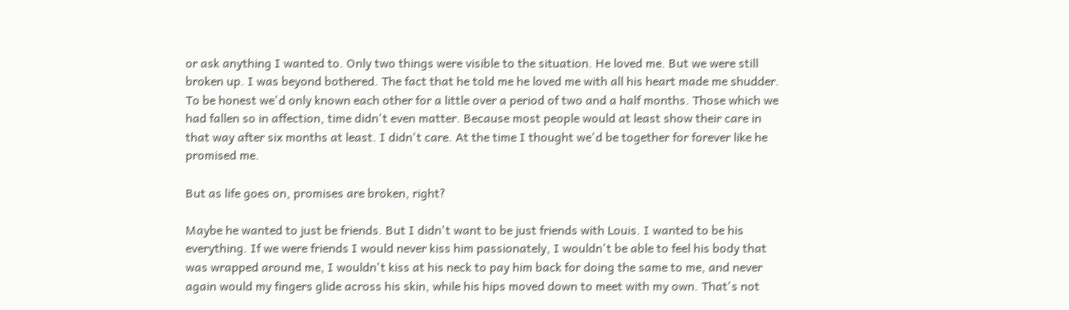or ask anything I wanted to. Only two things were visible to the situation. He loved me. But we were still broken up. I was beyond bothered. The fact that he told me he loved me with all his heart made me shudder. To be honest we'd only known each other for a little over a period of two and a half months. Those which we had fallen so in affection, time didn't even matter. Because most people would at least show their care in that way after six months at least. I didn't care. At the time I thought we'd be together for forever like he promised me.

But as life goes on, promises are broken, right?

Maybe he wanted to just be friends. But I didn't want to be just friends with Louis. I wanted to be his everything. If we were friends I would never kiss him passionately, I wouldn't be able to feel his body that was wrapped around me, I wouldn't kiss at his neck to pay him back for doing the same to me, and never again would my fingers glide across his skin, while his hips moved down to meet with my own. That's not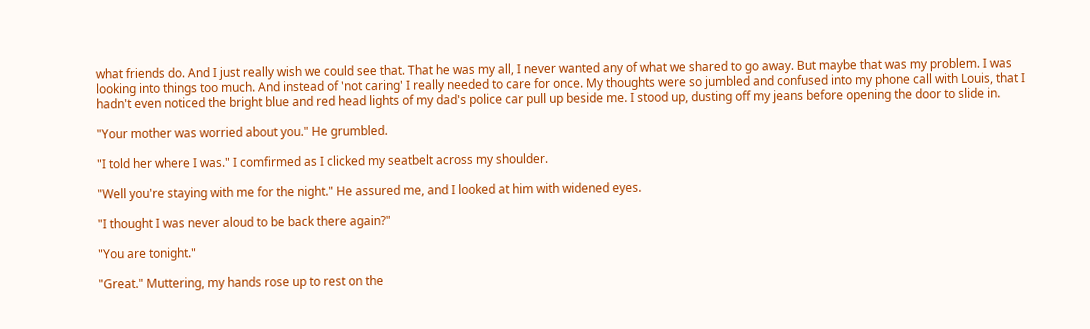what friends do. And I just really wish we could see that. That he was my all, I never wanted any of what we shared to go away. But maybe that was my problem. I was looking into things too much. And instead of 'not caring' I really needed to care for once. My thoughts were so jumbled and confused into my phone call with Louis, that I hadn't even noticed the bright blue and red head lights of my dad's police car pull up beside me. I stood up, dusting off my jeans before opening the door to slide in.

"Your mother was worried about you." He grumbled.

"I told her where I was." I comfirmed as I clicked my seatbelt across my shoulder.

"Well you're staying with me for the night." He assured me, and I looked at him with widened eyes.

"I thought I was never aloud to be back there again?"

"You are tonight."

"Great." Muttering, my hands rose up to rest on the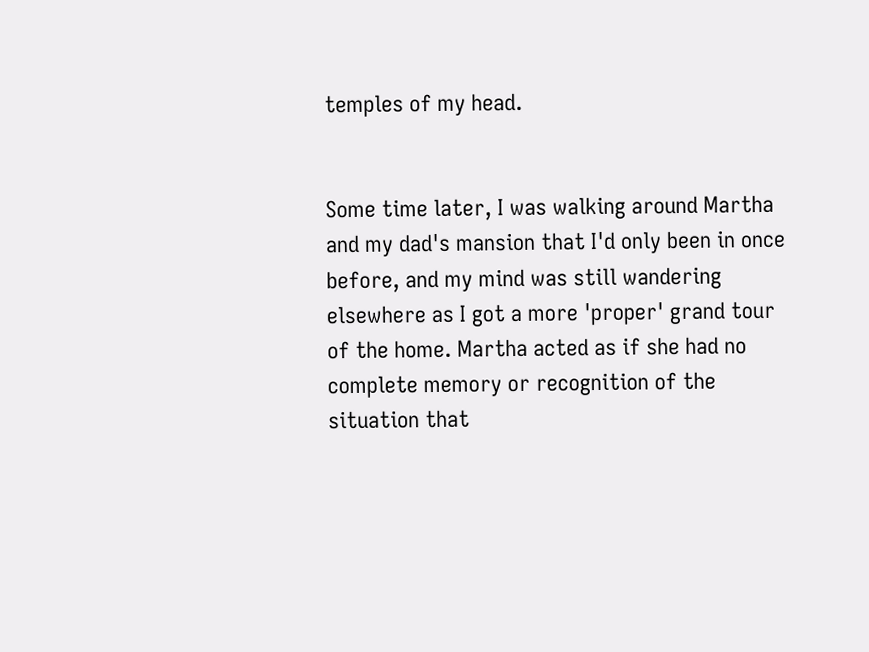temples of my head.


Some time later, I was walking around Martha and my dad's mansion that I'd only been in once before, and my mind was still wandering elsewhere as I got a more 'proper' grand tour of the home. Martha acted as if she had no complete memory or recognition of the situation that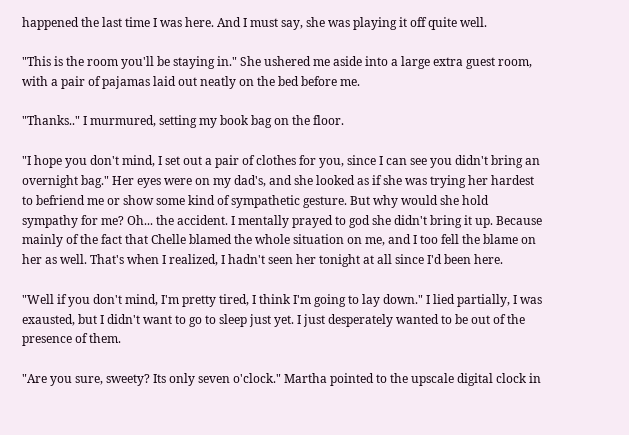happened the last time I was here. And I must say, she was playing it off quite well.

"This is the room you'll be staying in." She ushered me aside into a large extra guest room, with a pair of pajamas laid out neatly on the bed before me.

"Thanks.." I murmured, setting my book bag on the floor.

"I hope you don't mind, I set out a pair of clothes for you, since I can see you didn't bring an overnight bag." Her eyes were on my dad's, and she looked as if she was trying her hardest to befriend me or show some kind of sympathetic gesture. But why would she hold sympathy for me? Oh... the accident. I mentally prayed to god she didn't bring it up. Because mainly of the fact that Chelle blamed the whole situation on me, and I too fell the blame on her as well. That's when I realized, I hadn't seen her tonight at all since I'd been here.

"Well if you don't mind, I'm pretty tired, I think I'm going to lay down." I lied partially, I was exausted, but I didn't want to go to sleep just yet. I just desperately wanted to be out of the presence of them.

"Are you sure, sweety? Its only seven o'clock." Martha pointed to the upscale digital clock in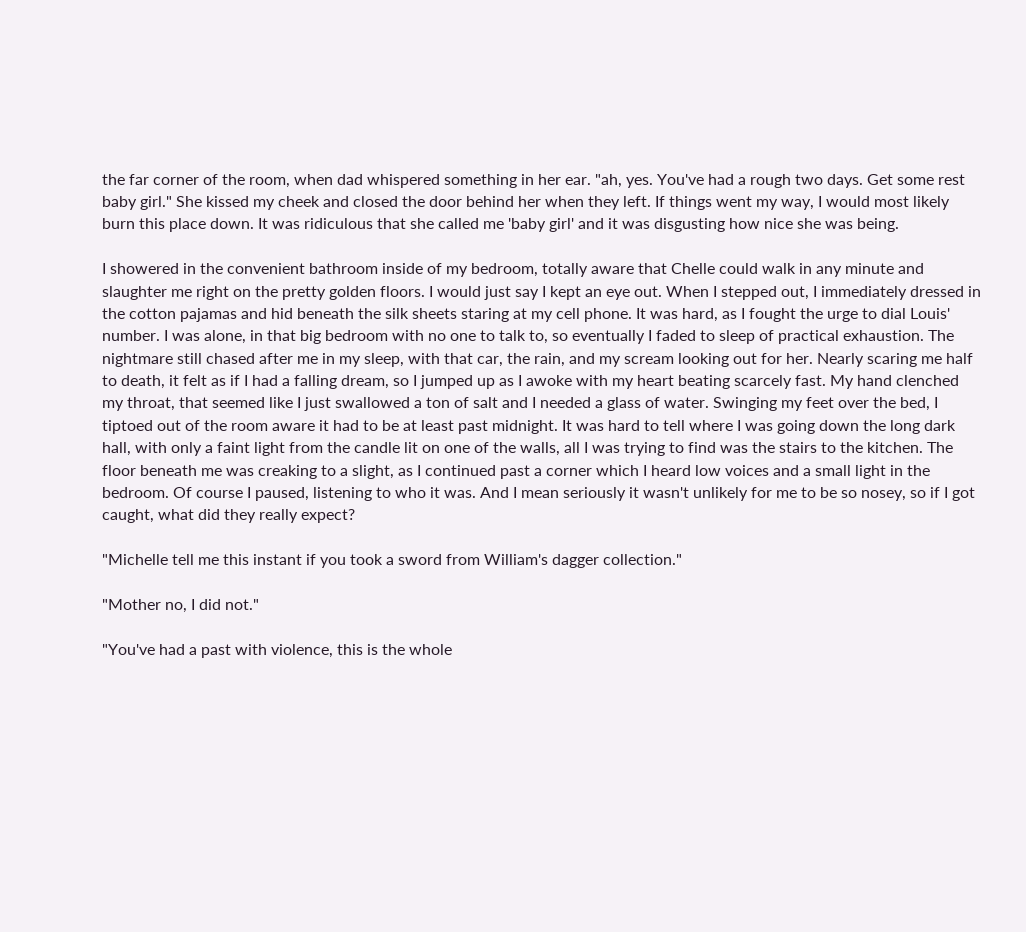the far corner of the room, when dad whispered something in her ear. "ah, yes. You've had a rough two days. Get some rest baby girl." She kissed my cheek and closed the door behind her when they left. If things went my way, I would most likely burn this place down. It was ridiculous that she called me 'baby girl' and it was disgusting how nice she was being.

I showered in the convenient bathroom inside of my bedroom, totally aware that Chelle could walk in any minute and slaughter me right on the pretty golden floors. I would just say I kept an eye out. When I stepped out, I immediately dressed in the cotton pajamas and hid beneath the silk sheets staring at my cell phone. It was hard, as I fought the urge to dial Louis' number. I was alone, in that big bedroom with no one to talk to, so eventually I faded to sleep of practical exhaustion. The nightmare still chased after me in my sleep, with that car, the rain, and my scream looking out for her. Nearly scaring me half to death, it felt as if I had a falling dream, so I jumped up as I awoke with my heart beating scarcely fast. My hand clenched my throat, that seemed like I just swallowed a ton of salt and I needed a glass of water. Swinging my feet over the bed, I tiptoed out of the room aware it had to be at least past midnight. It was hard to tell where I was going down the long dark hall, with only a faint light from the candle lit on one of the walls, all I was trying to find was the stairs to the kitchen. The floor beneath me was creaking to a slight, as I continued past a corner which I heard low voices and a small light in the bedroom. Of course I paused, listening to who it was. And I mean seriously it wasn't unlikely for me to be so nosey, so if I got caught, what did they really expect?

"Michelle tell me this instant if you took a sword from William's dagger collection."

"Mother no, I did not."

"You've had a past with violence, this is the whole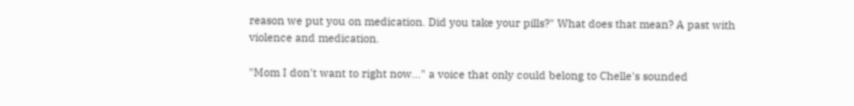reason we put you on medication. Did you take your pills?" What does that mean? A past with violence and medication.

"Mom I don't want to right now..." a voice that only could belong to Chelle's sounded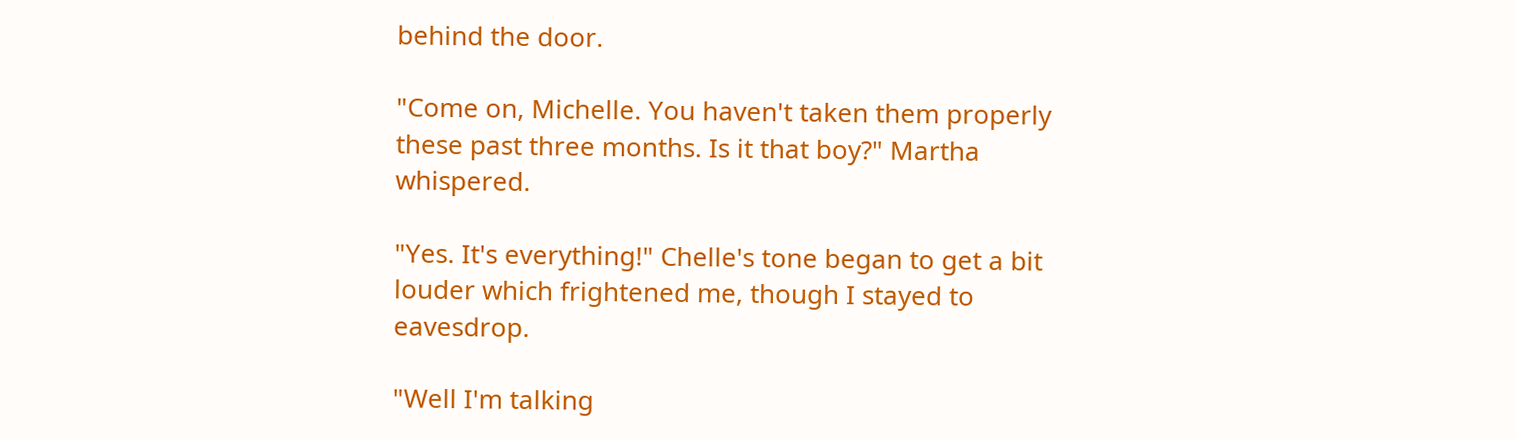behind the door.

"Come on, Michelle. You haven't taken them properly these past three months. Is it that boy?" Martha whispered.

"Yes. It's everything!" Chelle's tone began to get a bit louder which frightened me, though I stayed to eavesdrop.

"Well I'm talking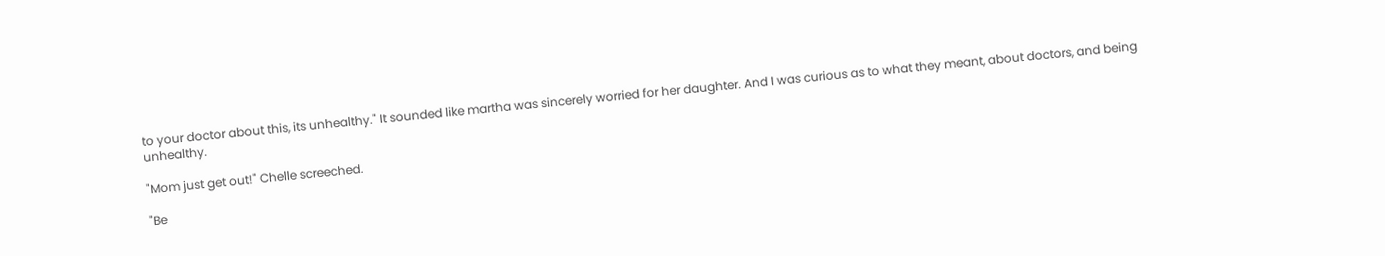to your doctor about this, its unhealthy." It sounded like martha was sincerely worried for her daughter. And I was curious as to what they meant, about doctors, and being unhealthy.

"Mom just get out!" Chelle screeched.

"Be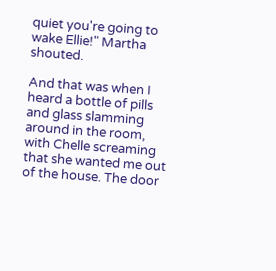quiet you're going to wake Ellie!" Martha shouted.

And that was when I heard a bottle of pills and glass slamming around in the room, with Chelle screaming that she wanted me out of the house. The door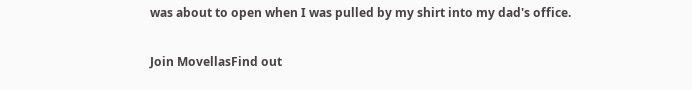was about to open when I was pulled by my shirt into my dad's office.

Join MovellasFind out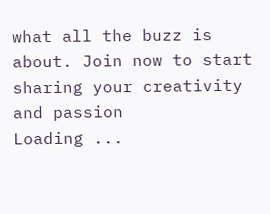what all the buzz is about. Join now to start sharing your creativity and passion
Loading ...